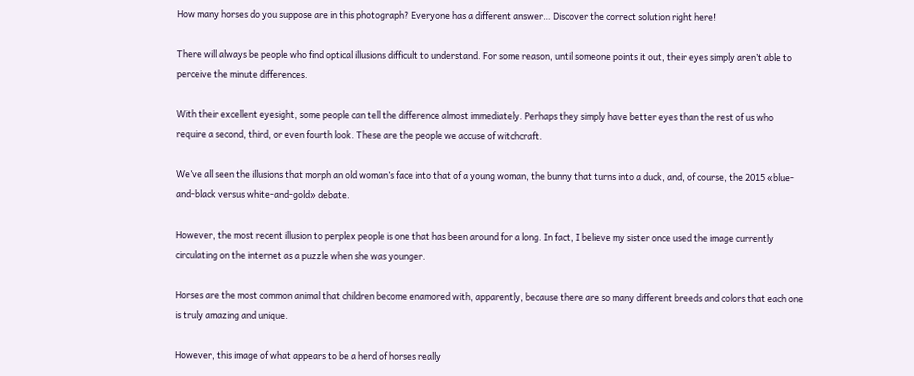How many horses do you suppose are in this photograph? Everyone has a different answer… Discover the correct solution right here!

There will always be people who find optical illusions difficult to understand. For some reason, until someone points it out, their eyes simply aren’t able to perceive the minute differences.

With their excellent eyesight, some people can tell the difference almost immediately. Perhaps they simply have better eyes than the rest of us who require a second, third, or even fourth look. These are the people we accuse of witchcraft.

We’ve all seen the illusions that morph an old woman’s face into that of a young woman, the bunny that turns into a duck, and, of course, the 2015 «blue-and-black versus white-and-gold» debate.

However, the most recent illusion to perplex people is one that has been around for a long. In fact, I believe my sister once used the image currently circulating on the internet as a puzzle when she was younger.

Horses are the most common animal that children become enamored with, apparently, because there are so many different breeds and colors that each one is truly amazing and unique.

However, this image of what appears to be a herd of horses really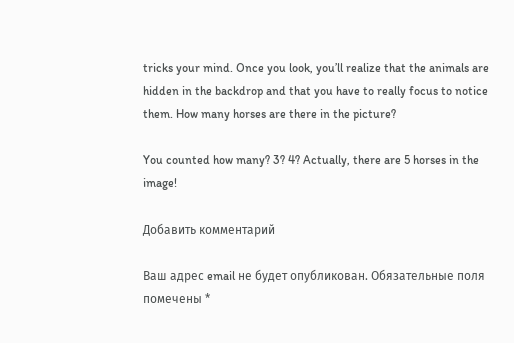tricks your mind. Once you look, you’ll realize that the animals are hidden in the backdrop and that you have to really focus to notice them. How many horses are there in the picture?

You counted how many? 3? 4? Actually, there are 5 horses in the image!

Добавить комментарий

Ваш адрес email не будет опубликован. Обязательные поля помечены *